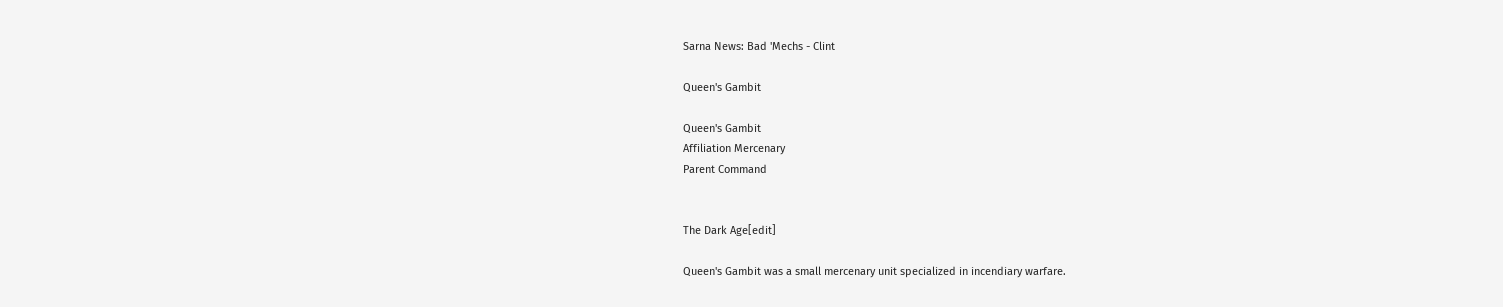Sarna News: Bad 'Mechs - Clint

Queen's Gambit

Queen's Gambit
Affiliation Mercenary
Parent Command


The Dark Age[edit]

Queen's Gambit was a small mercenary unit specialized in incendiary warfare.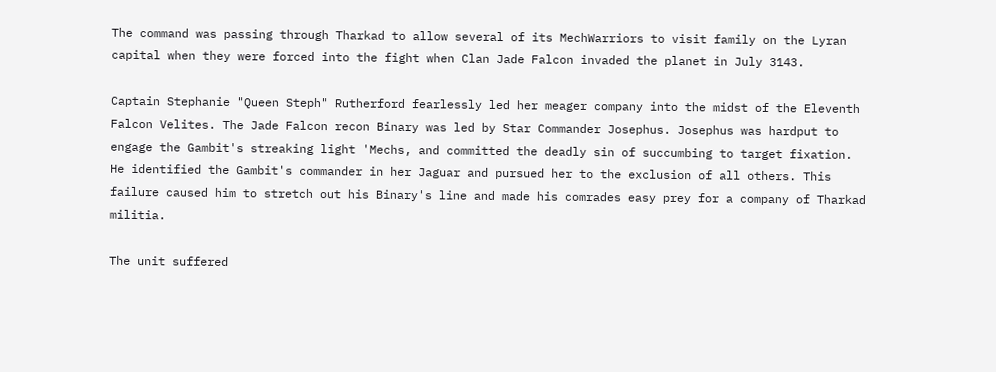The command was passing through Tharkad to allow several of its MechWarriors to visit family on the Lyran capital when they were forced into the fight when Clan Jade Falcon invaded the planet in July 3143.

Captain Stephanie "Queen Steph" Rutherford fearlessly led her meager company into the midst of the Eleventh Falcon Velites. The Jade Falcon recon Binary was led by Star Commander Josephus. Josephus was hardput to engage the Gambit's streaking light 'Mechs, and committed the deadly sin of succumbing to target fixation. He identified the Gambit's commander in her Jaguar and pursued her to the exclusion of all others. This failure caused him to stretch out his Binary's line and made his comrades easy prey for a company of Tharkad militia.

The unit suffered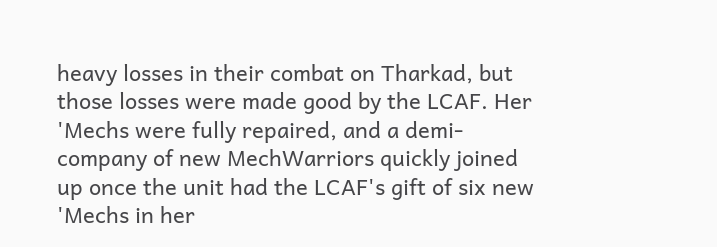heavy losses in their combat on Tharkad, but those losses were made good by the LCAF. Her 'Mechs were fully repaired, and a demi-company of new MechWarriors quickly joined up once the unit had the LCAF's gift of six new 'Mechs in her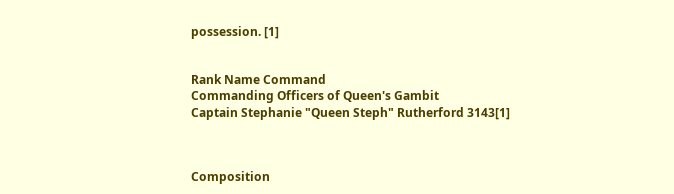possession. [1]


Rank Name Command
Commanding Officers of Queen's Gambit
Captain Stephanie "Queen Steph" Rutherford 3143[1]



Composition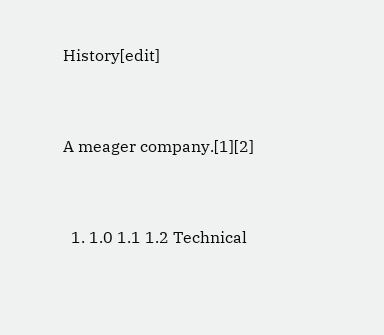History[edit]


A meager company.[1][2]


  1. 1.0 1.1 1.2 Technical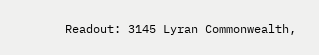Readout: 3145 Lyran Commonwealth,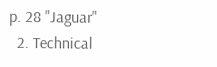p. 28 "Jaguar"
  2. Technical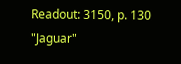Readout: 3150, p. 130 "Jaguar"